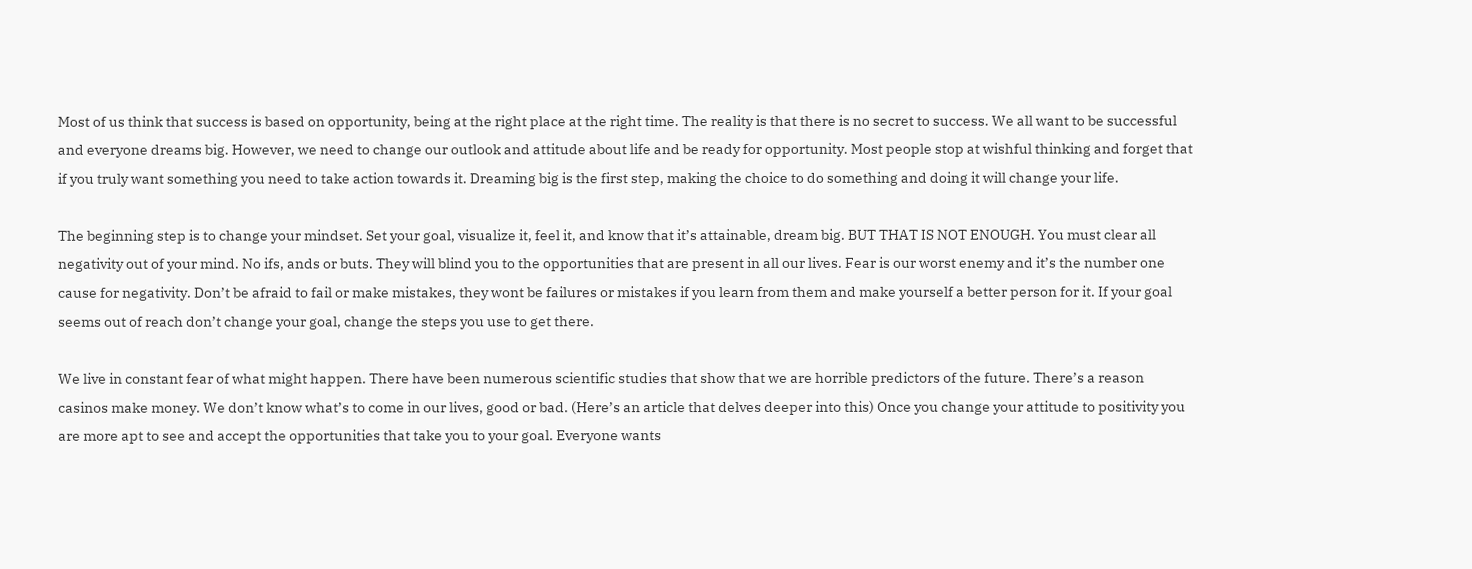Most of us think that success is based on opportunity, being at the right place at the right time. The reality is that there is no secret to success. We all want to be successful and everyone dreams big. However, we need to change our outlook and attitude about life and be ready for opportunity. Most people stop at wishful thinking and forget that if you truly want something you need to take action towards it. Dreaming big is the first step, making the choice to do something and doing it will change your life.

The beginning step is to change your mindset. Set your goal, visualize it, feel it, and know that it’s attainable, dream big. BUT THAT IS NOT ENOUGH. You must clear all negativity out of your mind. No ifs, ands or buts. They will blind you to the opportunities that are present in all our lives. Fear is our worst enemy and it’s the number one cause for negativity. Don’t be afraid to fail or make mistakes, they wont be failures or mistakes if you learn from them and make yourself a better person for it. If your goal seems out of reach don’t change your goal, change the steps you use to get there.

We live in constant fear of what might happen. There have been numerous scientific studies that show that we are horrible predictors of the future. There’s a reason casinos make money. We don’t know what’s to come in our lives, good or bad. (Here’s an article that delves deeper into this) Once you change your attitude to positivity you are more apt to see and accept the opportunities that take you to your goal. Everyone wants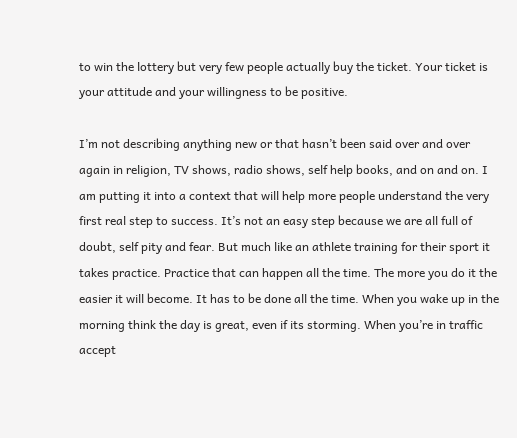to win the lottery but very few people actually buy the ticket. Your ticket is your attitude and your willingness to be positive.

I’m not describing anything new or that hasn’t been said over and over again in religion, TV shows, radio shows, self help books, and on and on. I am putting it into a context that will help more people understand the very first real step to success. It’s not an easy step because we are all full of doubt, self pity and fear. But much like an athlete training for their sport it takes practice. Practice that can happen all the time. The more you do it the easier it will become. It has to be done all the time. When you wake up in the morning think the day is great, even if its storming. When you’re in traffic accept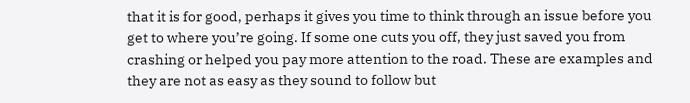that it is for good, perhaps it gives you time to think through an issue before you get to where you’re going. If some one cuts you off, they just saved you from crashing or helped you pay more attention to the road. These are examples and they are not as easy as they sound to follow but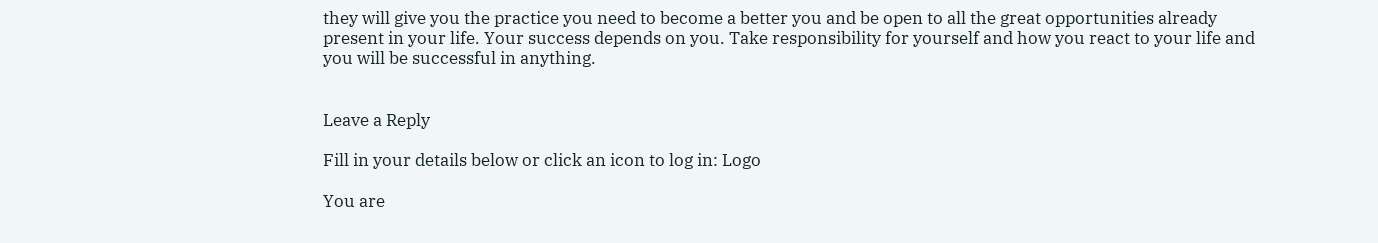they will give you the practice you need to become a better you and be open to all the great opportunities already present in your life. Your success depends on you. Take responsibility for yourself and how you react to your life and you will be successful in anything.


Leave a Reply

Fill in your details below or click an icon to log in: Logo

You are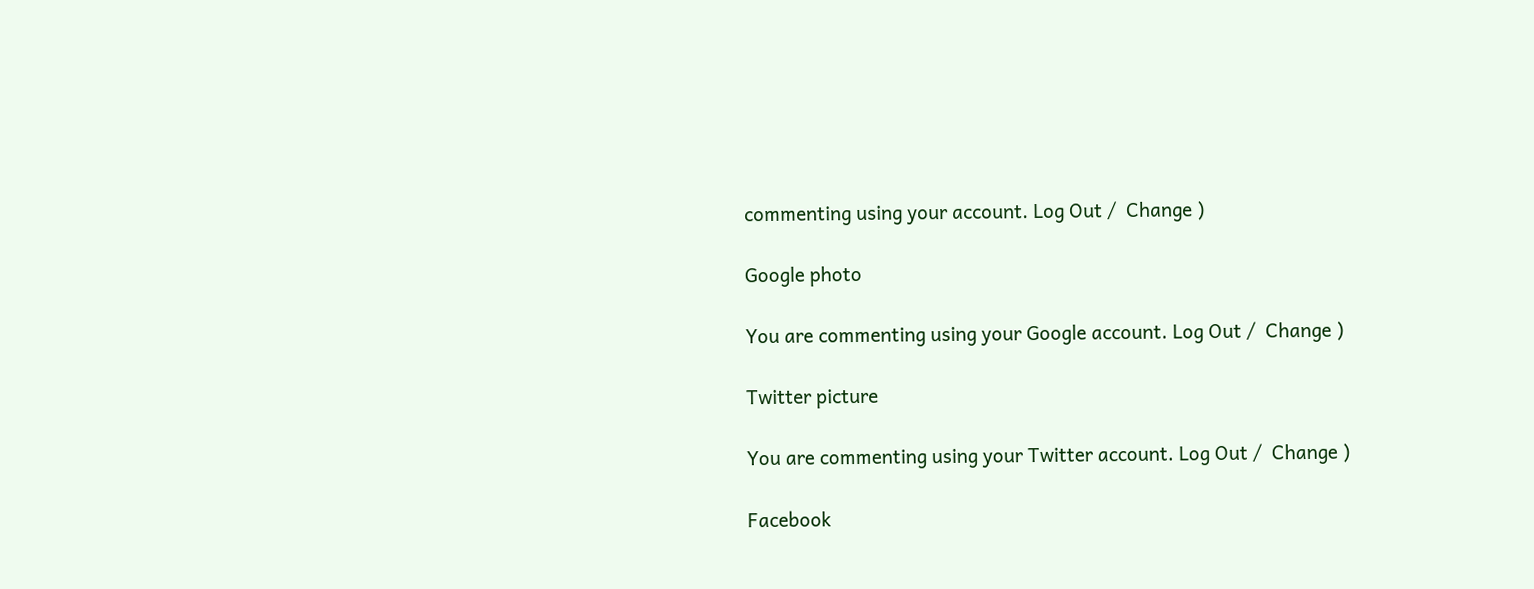commenting using your account. Log Out /  Change )

Google photo

You are commenting using your Google account. Log Out /  Change )

Twitter picture

You are commenting using your Twitter account. Log Out /  Change )

Facebook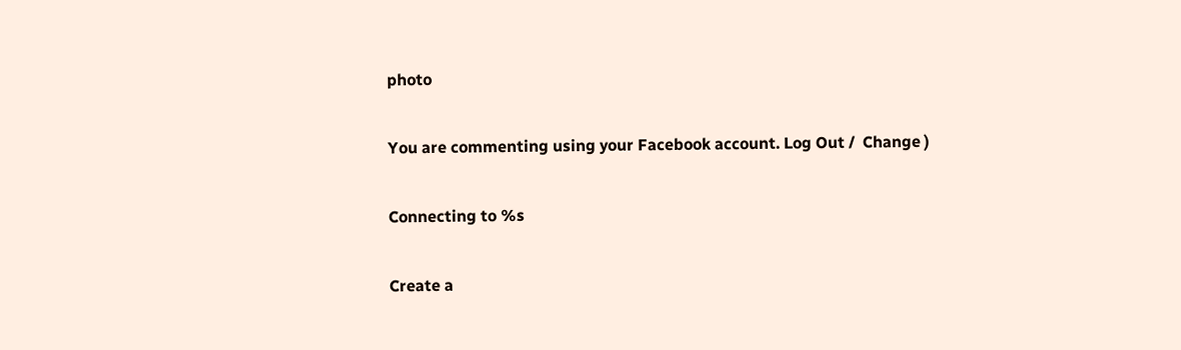photo

You are commenting using your Facebook account. Log Out /  Change )

Connecting to %s

Create a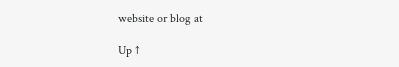website or blog at

Up ↑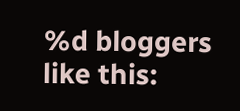%d bloggers like this: